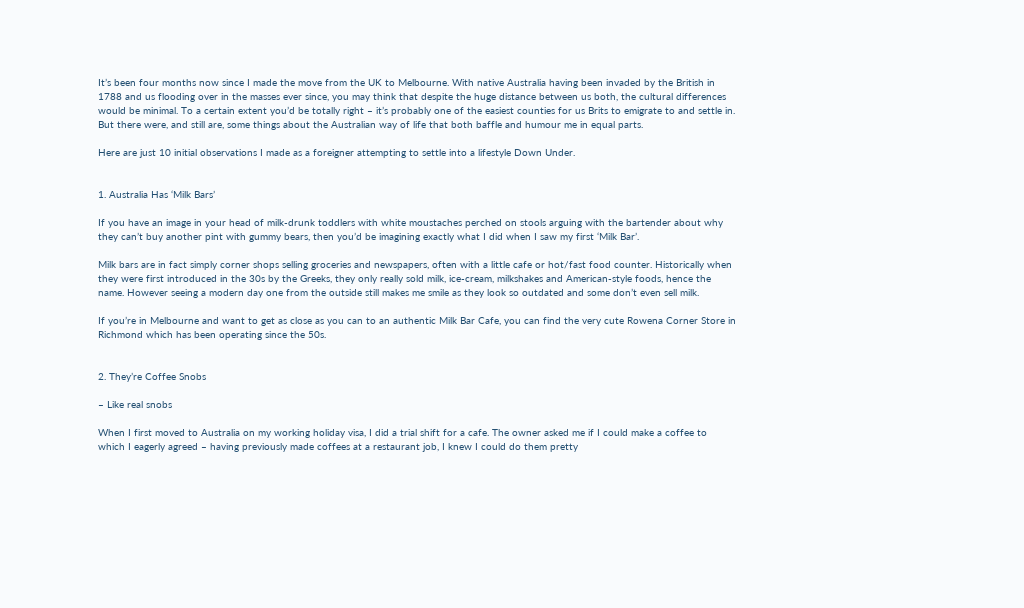It’s been four months now since I made the move from the UK to Melbourne. With native Australia having been invaded by the British in 1788 and us flooding over in the masses ever since, you may think that despite the huge distance between us both, the cultural differences would be minimal. To a certain extent you’d be totally right – it’s probably one of the easiest counties for us Brits to emigrate to and settle in. But there were, and still are, some things about the Australian way of life that both baffle and humour me in equal parts.

Here are just 10 initial observations I made as a foreigner attempting to settle into a lifestyle Down Under.


1. Australia Has ‘Milk Bars’

If you have an image in your head of milk-drunk toddlers with white moustaches perched on stools arguing with the bartender about why they can’t buy another pint with gummy bears, then you’d be imagining exactly what I did when I saw my first ‘Milk Bar’.

Milk bars are in fact simply corner shops selling groceries and newspapers, often with a little cafe or hot/fast food counter. Historically when they were first introduced in the 30s by the Greeks, they only really sold milk, ice-cream, milkshakes and American-style foods, hence the name. However seeing a modern day one from the outside still makes me smile as they look so outdated and some don’t even sell milk.

If you’re in Melbourne and want to get as close as you can to an authentic Milk Bar Cafe, you can find the very cute Rowena Corner Store in Richmond which has been operating since the 50s.


2. They’re Coffee Snobs

– Like real snobs

When I first moved to Australia on my working holiday visa, I did a trial shift for a cafe. The owner asked me if I could make a coffee to which I eagerly agreed – having previously made coffees at a restaurant job, I knew I could do them pretty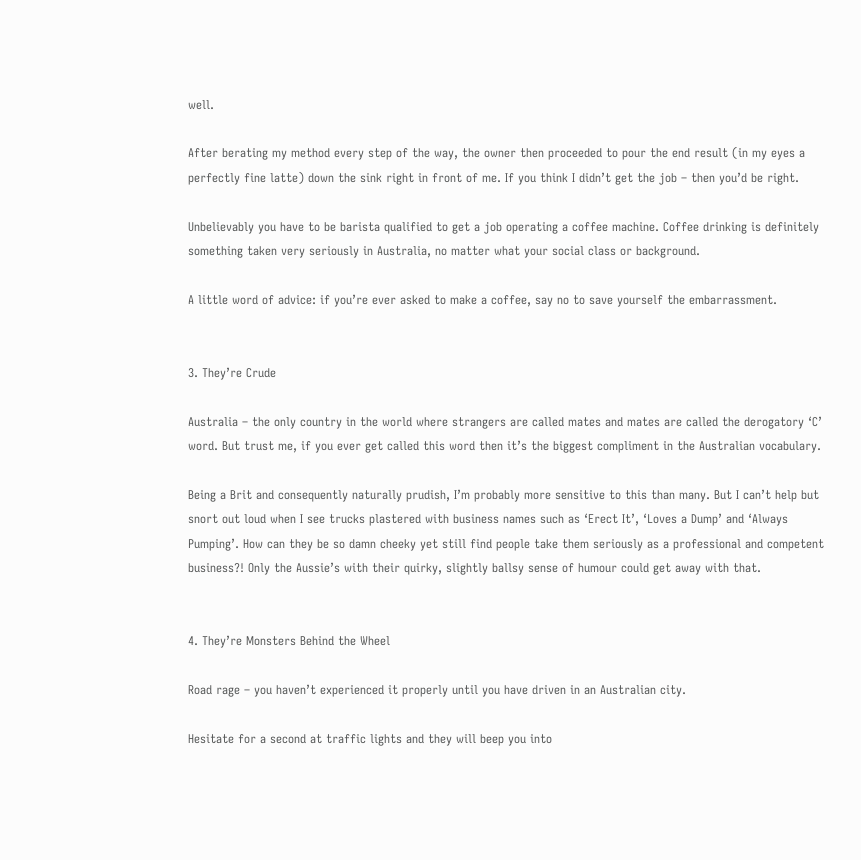well.

After berating my method every step of the way, the owner then proceeded to pour the end result (in my eyes a perfectly fine latte) down the sink right in front of me. If you think I didn’t get the job – then you’d be right.

Unbelievably you have to be barista qualified to get a job operating a coffee machine. Coffee drinking is definitely something taken very seriously in Australia, no matter what your social class or background.

A little word of advice: if you’re ever asked to make a coffee, say no to save yourself the embarrassment.


3. They’re Crude

Australia – the only country in the world where strangers are called mates and mates are called the derogatory ‘C’ word. But trust me, if you ever get called this word then it’s the biggest compliment in the Australian vocabulary.

Being a Brit and consequently naturally prudish, I’m probably more sensitive to this than many. But I can’t help but snort out loud when I see trucks plastered with business names such as ‘Erect It’, ‘Loves a Dump’ and ‘Always Pumping’. How can they be so damn cheeky yet still find people take them seriously as a professional and competent business?! Only the Aussie’s with their quirky, slightly ballsy sense of humour could get away with that.


4. They’re Monsters Behind the Wheel

Road rage – you haven’t experienced it properly until you have driven in an Australian city.

Hesitate for a second at traffic lights and they will beep you into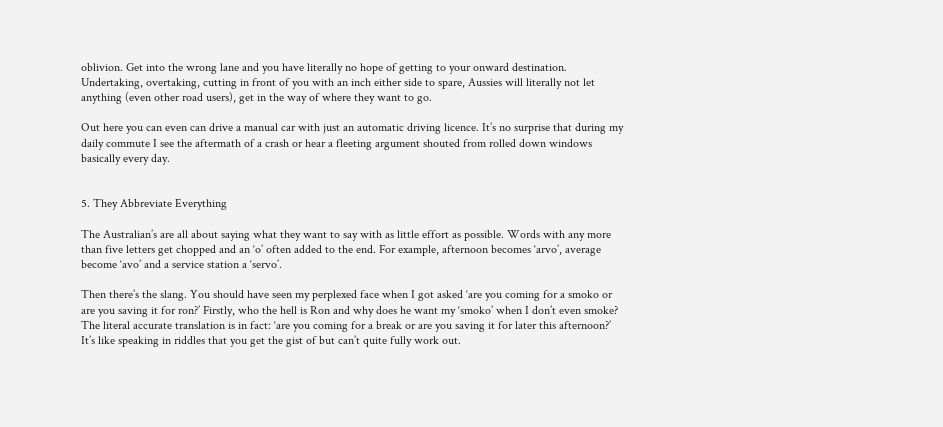oblivion. Get into the wrong lane and you have literally no hope of getting to your onward destination. Undertaking, overtaking, cutting in front of you with an inch either side to spare, Aussies will literally not let anything (even other road users), get in the way of where they want to go.

Out here you can even can drive a manual car with just an automatic driving licence. It’s no surprise that during my daily commute I see the aftermath of a crash or hear a fleeting argument shouted from rolled down windows basically every day.


5. They Abbreviate Everything

The Australian’s are all about saying what they want to say with as little effort as possible. Words with any more than five letters get chopped and an ‘o’ often added to the end. For example, afternoon becomes ‘arvo’, average become ‘avo’ and a service station a ‘servo’.

Then there’s the slang. You should have seen my perplexed face when I got asked ‘are you coming for a smoko or are you saving it for ron?’ Firstly, who the hell is Ron and why does he want my ‘smoko’ when I don’t even smoke? The literal accurate translation is in fact: ‘are you coming for a break or are you saving it for later this afternoon?’ It’s like speaking in riddles that you get the gist of but can’t quite fully work out.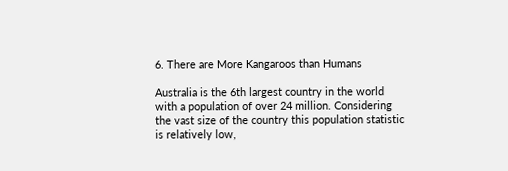6. There are More Kangaroos than Humans

Australia is the 6th largest country in the world with a population of over 24 million. Considering the vast size of the country this population statistic is relatively low,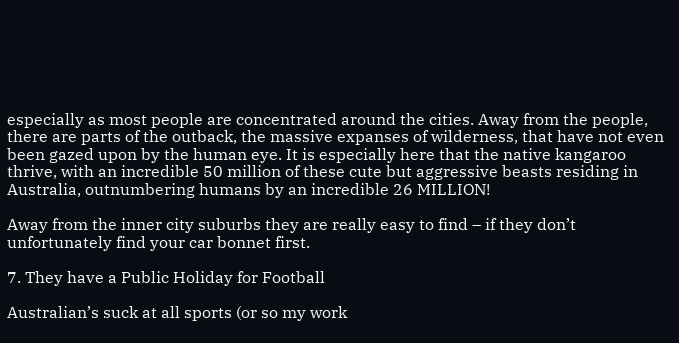especially as most people are concentrated around the cities. Away from the people, there are parts of the outback, the massive expanses of wilderness, that have not even been gazed upon by the human eye. It is especially here that the native kangaroo thrive, with an incredible 50 million of these cute but aggressive beasts residing in Australia, outnumbering humans by an incredible 26 MILLION!

Away from the inner city suburbs they are really easy to find – if they don’t unfortunately find your car bonnet first.

7. They have a Public Holiday for Football

Australian’s suck at all sports (or so my work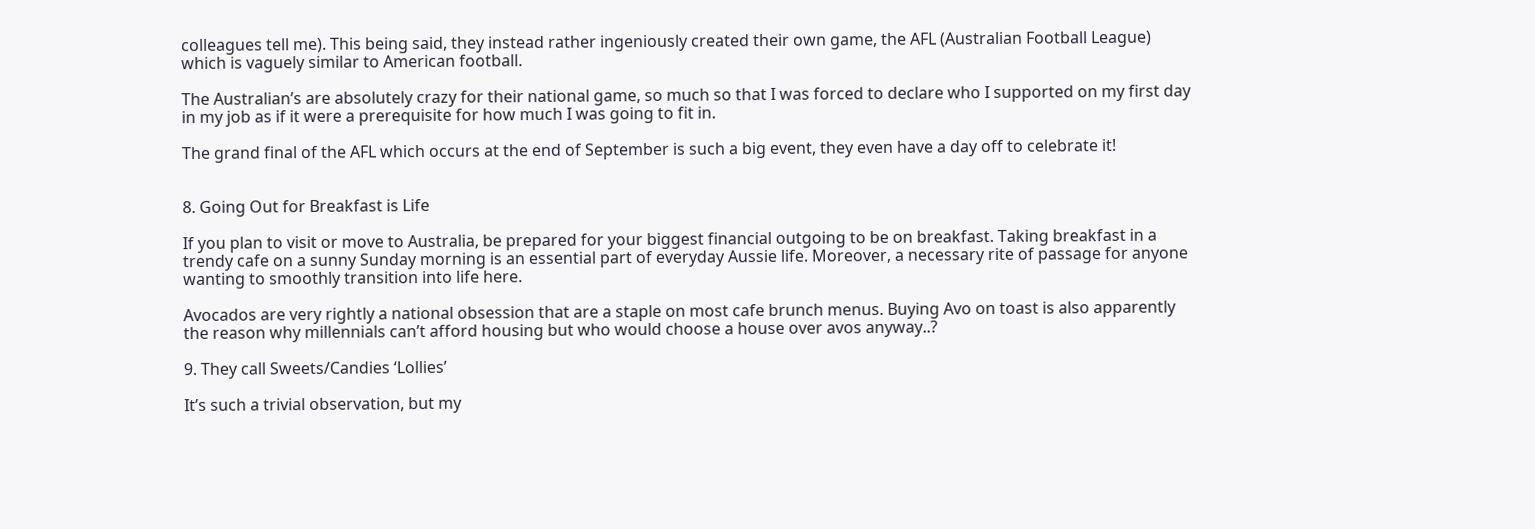colleagues tell me). This being said, they instead rather ingeniously created their own game, the AFL (Australian Football League) which is vaguely similar to American football.

The Australian’s are absolutely crazy for their national game, so much so that I was forced to declare who I supported on my first day in my job as if it were a prerequisite for how much I was going to fit in.

The grand final of the AFL which occurs at the end of September is such a big event, they even have a day off to celebrate it!


8. Going Out for Breakfast is Life

If you plan to visit or move to Australia, be prepared for your biggest financial outgoing to be on breakfast. Taking breakfast in a trendy cafe on a sunny Sunday morning is an essential part of everyday Aussie life. Moreover, a necessary rite of passage for anyone wanting to smoothly transition into life here.

Avocados are very rightly a national obsession that are a staple on most cafe brunch menus. Buying Avo on toast is also apparently the reason why millennials can’t afford housing but who would choose a house over avos anyway..?

9. They call Sweets/Candies ‘Lollies’

It’s such a trivial observation, but my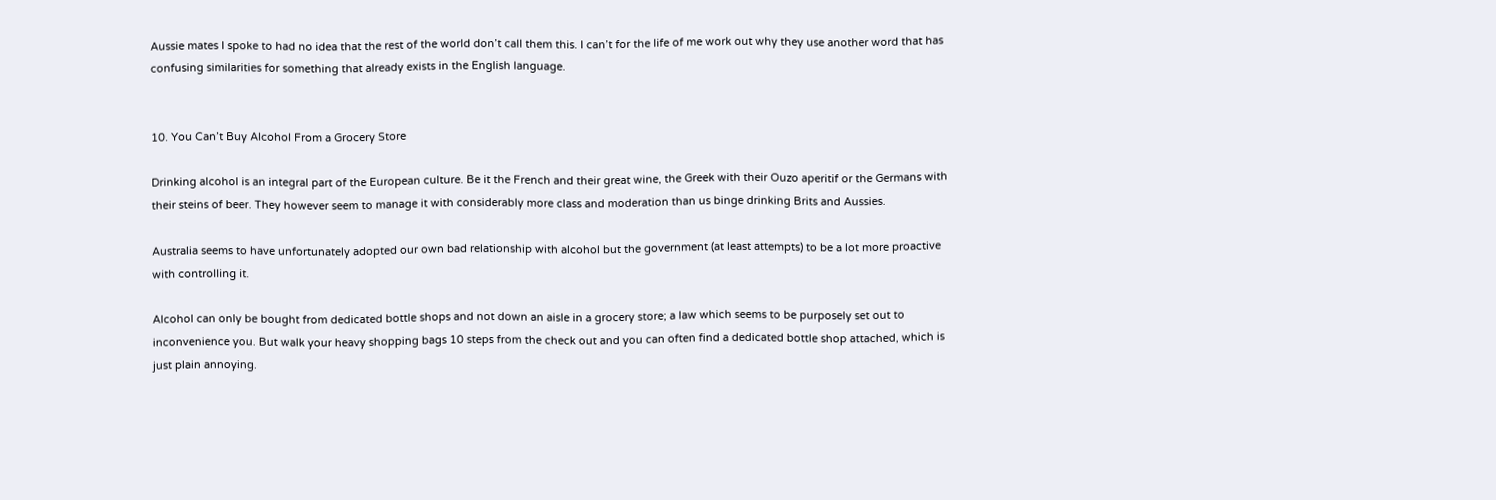Aussie mates I spoke to had no idea that the rest of the world don’t call them this. I can’t for the life of me work out why they use another word that has confusing similarities for something that already exists in the English language.


10. You Can’t Buy Alcohol From a Grocery Store

Drinking alcohol is an integral part of the European culture. Be it the French and their great wine, the Greek with their Ouzo aperitif or the Germans with their steins of beer. They however seem to manage it with considerably more class and moderation than us binge drinking Brits and Aussies.

Australia seems to have unfortunately adopted our own bad relationship with alcohol but the government (at least attempts) to be a lot more proactive with controlling it.

Alcohol can only be bought from dedicated bottle shops and not down an aisle in a grocery store; a law which seems to be purposely set out to inconvenience you. But walk your heavy shopping bags 10 steps from the check out and you can often find a dedicated bottle shop attached, which is just plain annoying.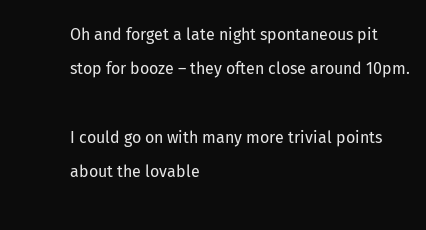Oh and forget a late night spontaneous pit stop for booze – they often close around 10pm.

I could go on with many more trivial points about the lovable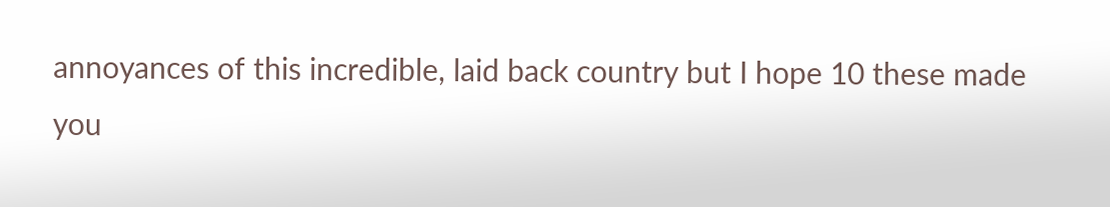annoyances of this incredible, laid back country but I hope 10 these made you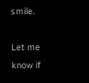smile.

Let me know if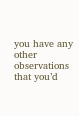you have any other observations that you’d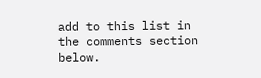add to this list in the comments section below.